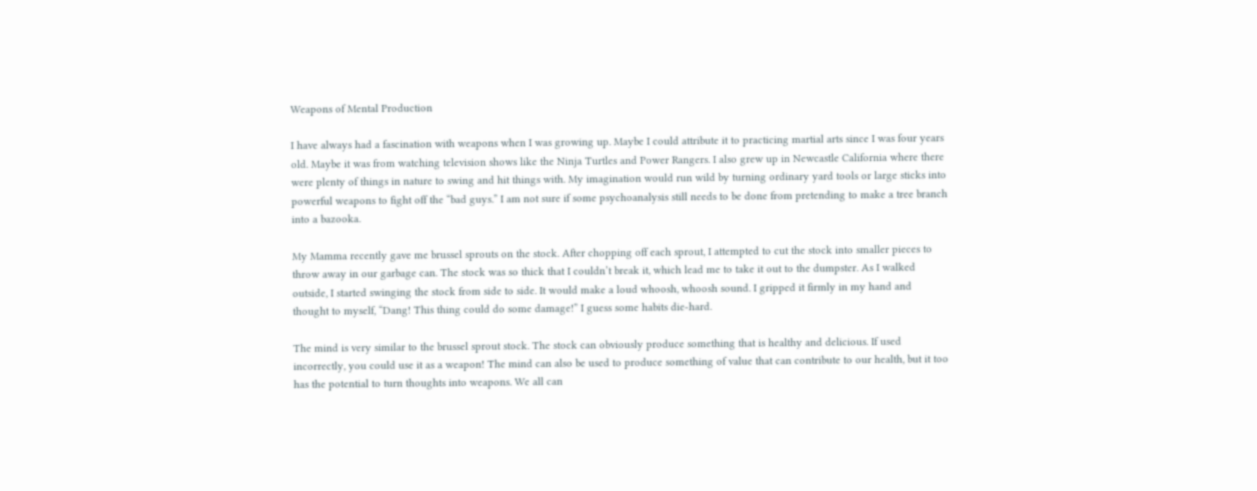Weapons of Mental Production

I have always had a fascination with weapons when I was growing up. Maybe I could attribute it to practicing martial arts since I was four years old. Maybe it was from watching television shows like the Ninja Turtles and Power Rangers. I also grew up in Newcastle California where there were plenty of things in nature to swing and hit things with. My imagination would run wild by turning ordinary yard tools or large sticks into powerful weapons to fight off the “bad guys.” I am not sure if some psychoanalysis still needs to be done from pretending to make a tree branch into a bazooka.

My Mamma recently gave me brussel sprouts on the stock. After chopping off each sprout, I attempted to cut the stock into smaller pieces to throw away in our garbage can. The stock was so thick that I couldn’t break it, which lead me to take it out to the dumpster. As I walked outside, I started swinging the stock from side to side. It would make a loud whoosh, whoosh sound. I gripped it firmly in my hand and thought to myself, “Dang! This thing could do some damage!” I guess some habits die-hard.

The mind is very similar to the brussel sprout stock. The stock can obviously produce something that is healthy and delicious. If used incorrectly, you could use it as a weapon! The mind can also be used to produce something of value that can contribute to our health, but it too has the potential to turn thoughts into weapons. We all can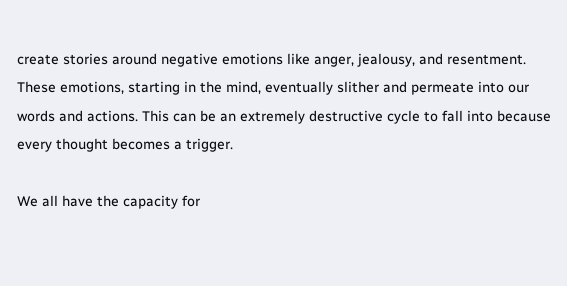create stories around negative emotions like anger, jealousy, and resentment. These emotions, starting in the mind, eventually slither and permeate into our words and actions. This can be an extremely destructive cycle to fall into because every thought becomes a trigger.

We all have the capacity for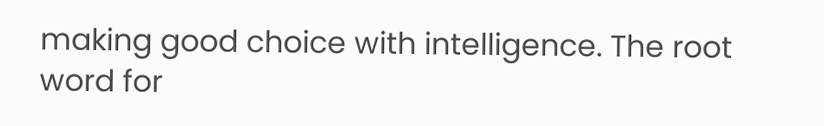making good choice with intelligence. The root word for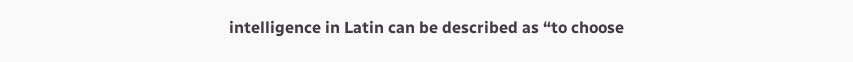intelligence in Latin can be described as “to choose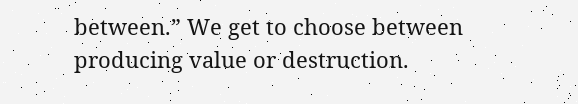between.” We get to choose between producing value or destruction.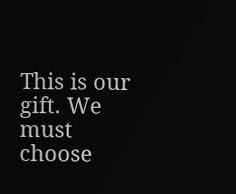This is our gift. We must choose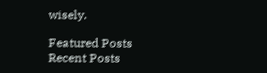wisely.

Featured Posts
Recent Posts